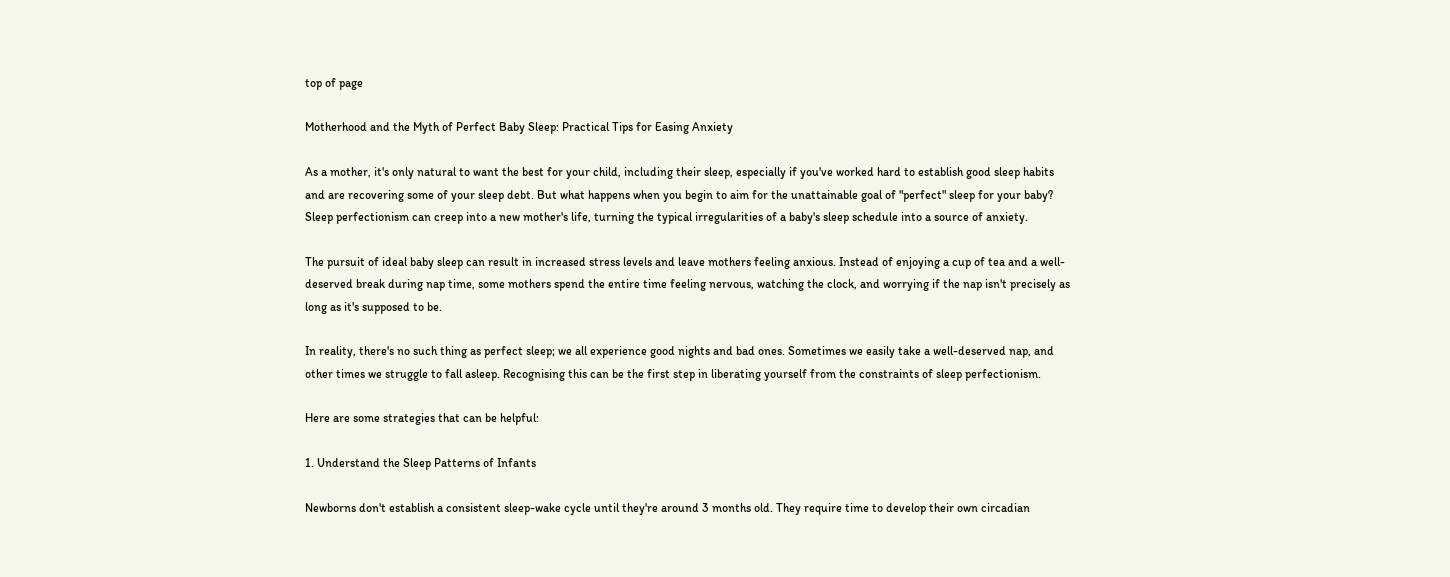top of page

Motherhood and the Myth of Perfect Baby Sleep: Practical Tips for Easing Anxiety

As a mother, it's only natural to want the best for your child, including their sleep, especially if you've worked hard to establish good sleep habits and are recovering some of your sleep debt. But what happens when you begin to aim for the unattainable goal of "perfect" sleep for your baby? Sleep perfectionism can creep into a new mother's life, turning the typical irregularities of a baby's sleep schedule into a source of anxiety.

The pursuit of ideal baby sleep can result in increased stress levels and leave mothers feeling anxious. Instead of enjoying a cup of tea and a well-deserved break during nap time, some mothers spend the entire time feeling nervous, watching the clock, and worrying if the nap isn't precisely as long as it's supposed to be.

In reality, there's no such thing as perfect sleep; we all experience good nights and bad ones. Sometimes we easily take a well-deserved nap, and other times we struggle to fall asleep. Recognising this can be the first step in liberating yourself from the constraints of sleep perfectionism.

Here are some strategies that can be helpful:

1. Understand the Sleep Patterns of Infants

Newborns don't establish a consistent sleep-wake cycle until they're around 3 months old. They require time to develop their own circadian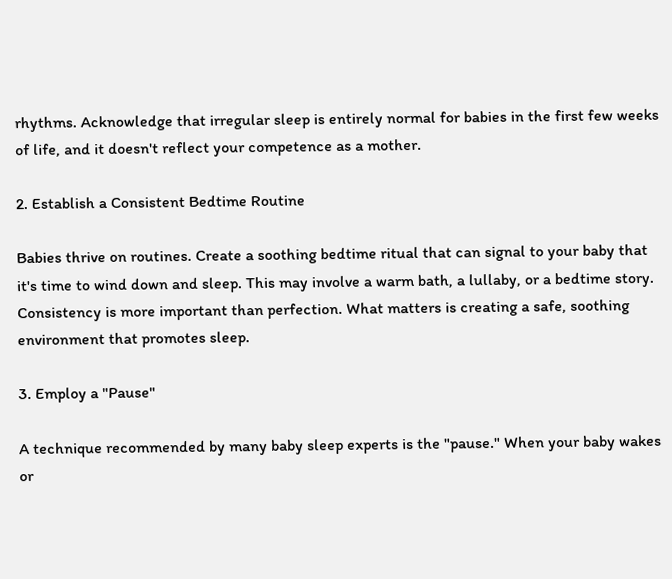rhythms. Acknowledge that irregular sleep is entirely normal for babies in the first few weeks of life, and it doesn't reflect your competence as a mother.

2. Establish a Consistent Bedtime Routine

Babies thrive on routines. Create a soothing bedtime ritual that can signal to your baby that it's time to wind down and sleep. This may involve a warm bath, a lullaby, or a bedtime story. Consistency is more important than perfection. What matters is creating a safe, soothing environment that promotes sleep.

3. Employ a "Pause"

A technique recommended by many baby sleep experts is the "pause." When your baby wakes or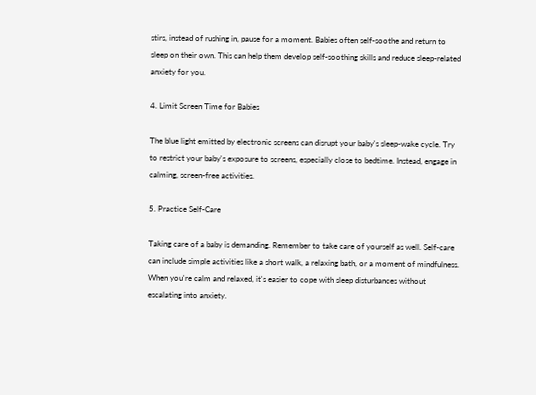stirs, instead of rushing in, pause for a moment. Babies often self-soothe and return to sleep on their own. This can help them develop self-soothing skills and reduce sleep-related anxiety for you.

4. Limit Screen Time for Babies

The blue light emitted by electronic screens can disrupt your baby's sleep-wake cycle. Try to restrict your baby's exposure to screens, especially close to bedtime. Instead, engage in calming, screen-free activities.

5. Practice Self-Care

Taking care of a baby is demanding. Remember to take care of yourself as well. Self-care can include simple activities like a short walk, a relaxing bath, or a moment of mindfulness. When you're calm and relaxed, it's easier to cope with sleep disturbances without escalating into anxiety.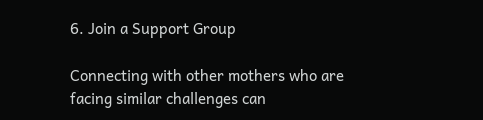6. Join a Support Group

Connecting with other mothers who are facing similar challenges can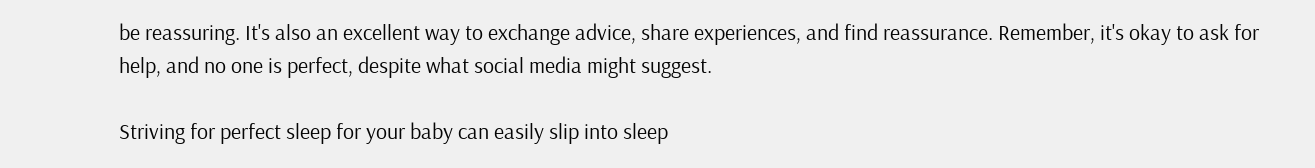be reassuring. It's also an excellent way to exchange advice, share experiences, and find reassurance. Remember, it's okay to ask for help, and no one is perfect, despite what social media might suggest.

Striving for perfect sleep for your baby can easily slip into sleep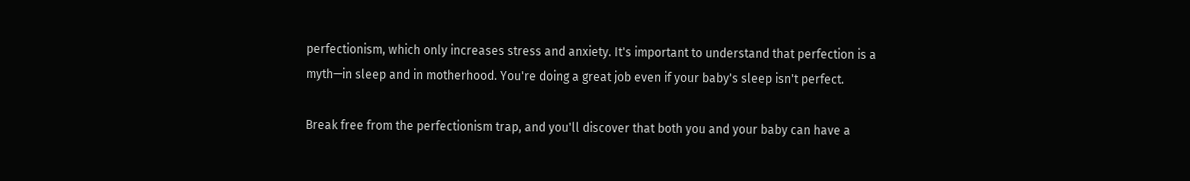perfectionism, which only increases stress and anxiety. It's important to understand that perfection is a myth—in sleep and in motherhood. You're doing a great job even if your baby's sleep isn't perfect.

Break free from the perfectionism trap, and you'll discover that both you and your baby can have a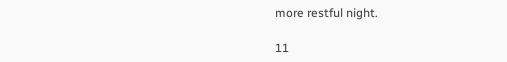more restful night.

11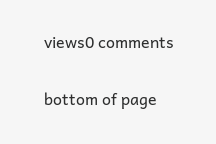views0 comments


bottom of page